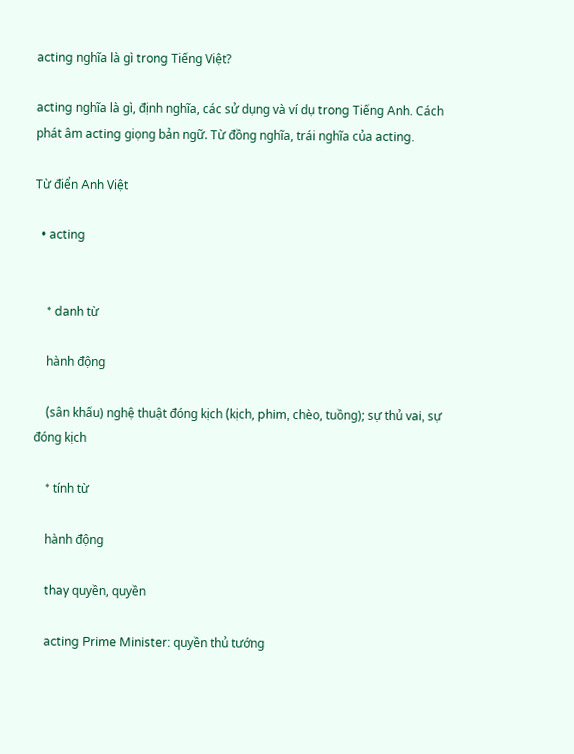acting nghĩa là gì trong Tiếng Việt?

acting nghĩa là gì, định nghĩa, các sử dụng và ví dụ trong Tiếng Anh. Cách phát âm acting giọng bản ngữ. Từ đồng nghĩa, trái nghĩa của acting.

Từ điển Anh Việt

  • acting


    * danh từ

    hành động

    (sân khấu) nghệ thuật đóng kịch (kịch, phim, chèo, tuồng); sự thủ vai, sự đóng kịch

    * tính từ

    hành động

    thay quyền, quyền

    acting Prime Minister: quyền thủ tướng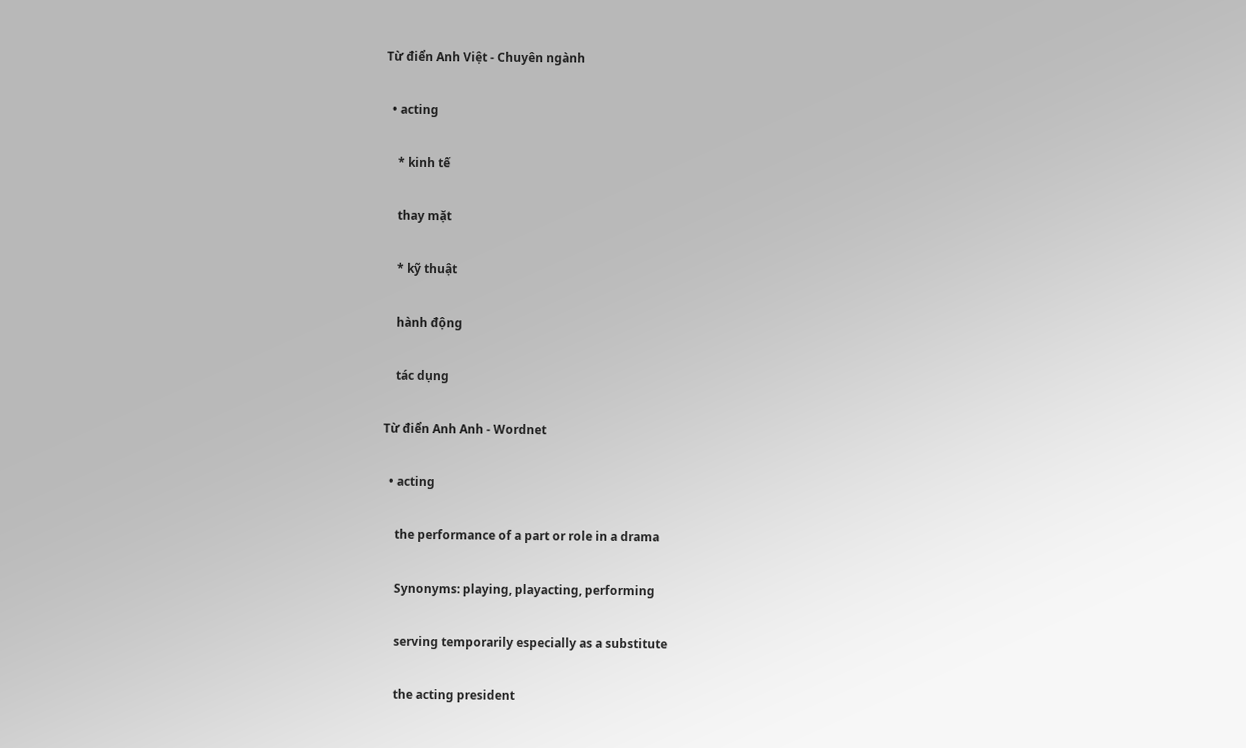Từ điển Anh Việt - Chuyên ngành

  • acting

    * kinh tế

    thay mặt

    * kỹ thuật

    hành động

    tác dụng

Từ điển Anh Anh - Wordnet

  • acting

    the performance of a part or role in a drama

    Synonyms: playing, playacting, performing

    serving temporarily especially as a substitute

    the acting president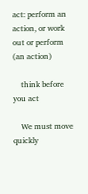act: perform an action, or work out or perform (an action)

    think before you act

    We must move quickly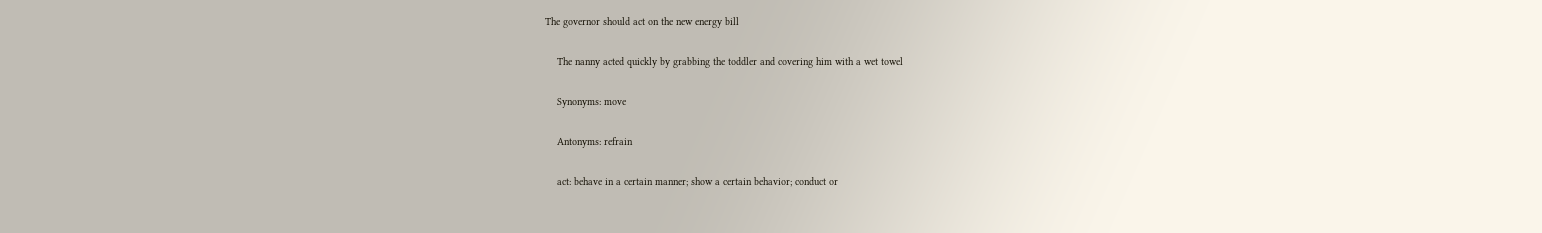The governor should act on the new energy bill

    The nanny acted quickly by grabbing the toddler and covering him with a wet towel

    Synonyms: move

    Antonyms: refrain

    act: behave in a certain manner; show a certain behavior; conduct or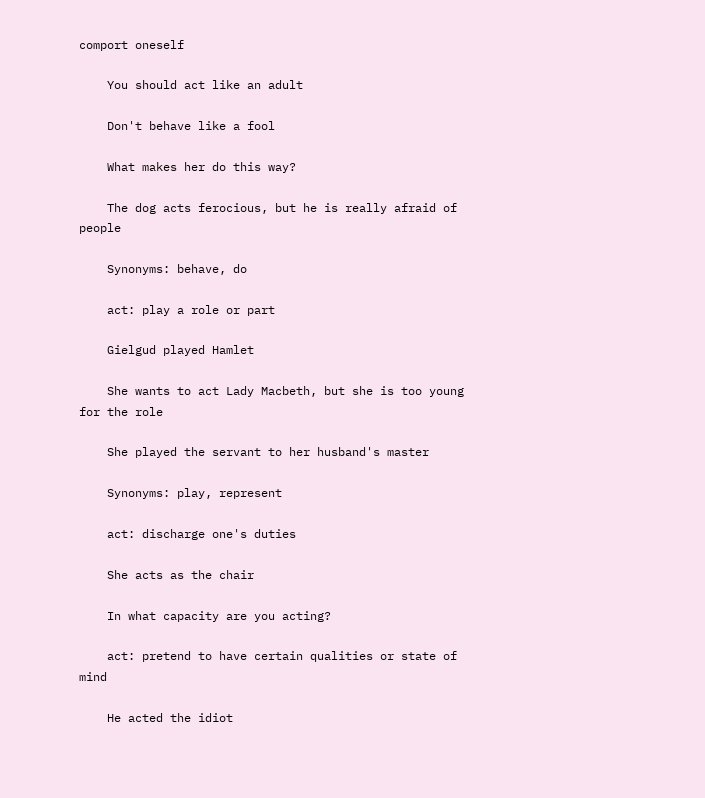comport oneself

    You should act like an adult

    Don't behave like a fool

    What makes her do this way?

    The dog acts ferocious, but he is really afraid of people

    Synonyms: behave, do

    act: play a role or part

    Gielgud played Hamlet

    She wants to act Lady Macbeth, but she is too young for the role

    She played the servant to her husband's master

    Synonyms: play, represent

    act: discharge one's duties

    She acts as the chair

    In what capacity are you acting?

    act: pretend to have certain qualities or state of mind

    He acted the idiot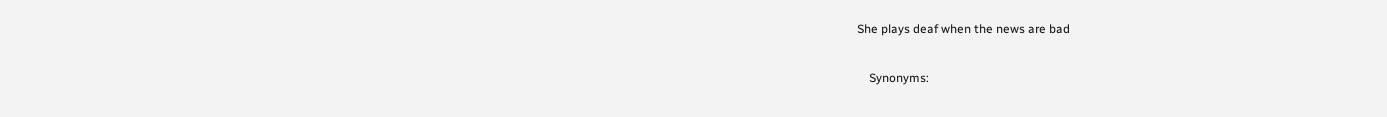She plays deaf when the news are bad

    Synonyms: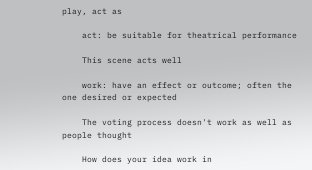play, act as

    act: be suitable for theatrical performance

    This scene acts well

    work: have an effect or outcome; often the one desired or expected

    The voting process doesn't work as well as people thought

    How does your idea work in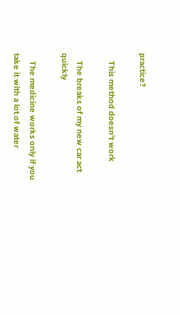practice?

    This method doesn't work

    The breaks of my new car act quickly

    The medicine works only if you take it with a lot of water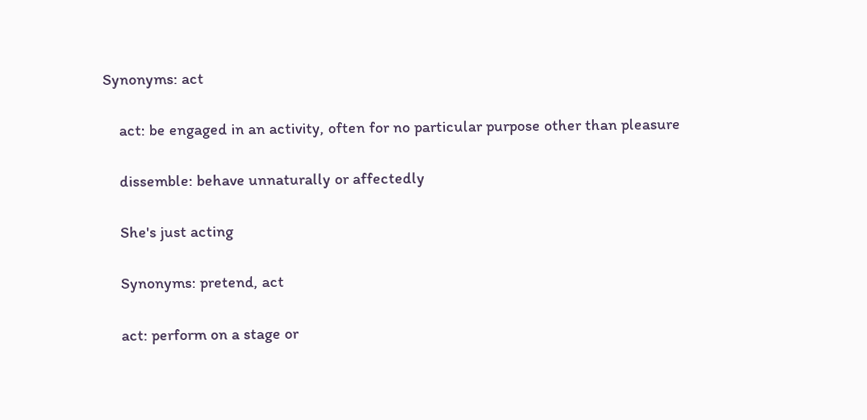Synonyms: act

    act: be engaged in an activity, often for no particular purpose other than pleasure

    dissemble: behave unnaturally or affectedly

    She's just acting

    Synonyms: pretend, act

    act: perform on a stage or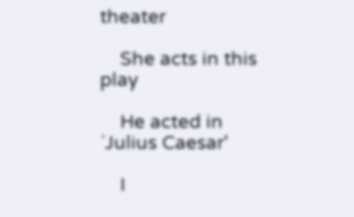theater

    She acts in this play

    He acted in `Julius Caesar'

    I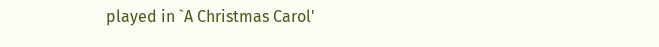played in `A Christmas Carol'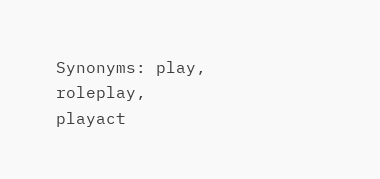Synonyms: play, roleplay, playact